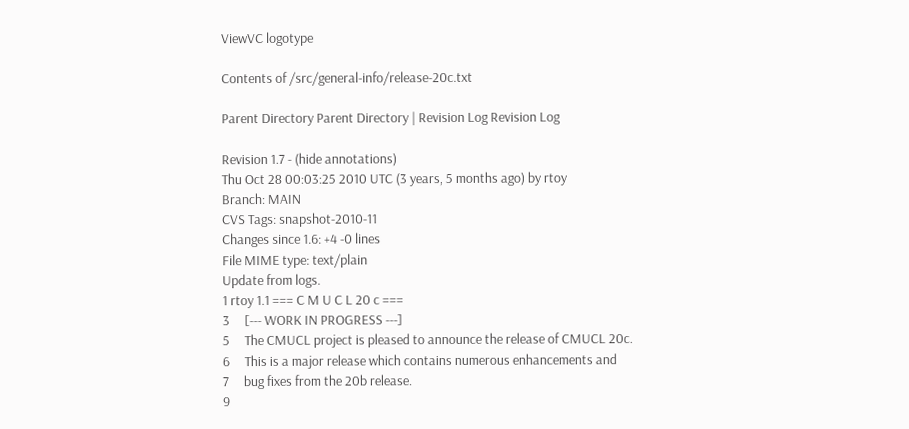ViewVC logotype

Contents of /src/general-info/release-20c.txt

Parent Directory Parent Directory | Revision Log Revision Log

Revision 1.7 - (hide annotations)
Thu Oct 28 00:03:25 2010 UTC (3 years, 5 months ago) by rtoy
Branch: MAIN
CVS Tags: snapshot-2010-11
Changes since 1.6: +4 -0 lines
File MIME type: text/plain
Update from logs.
1 rtoy 1.1 === C M U C L 20 c ===
3     [--- WORK IN PROGRESS ---]
5     The CMUCL project is pleased to announce the release of CMUCL 20c.
6     This is a major release which contains numerous enhancements and
7     bug fixes from the 20b release.
9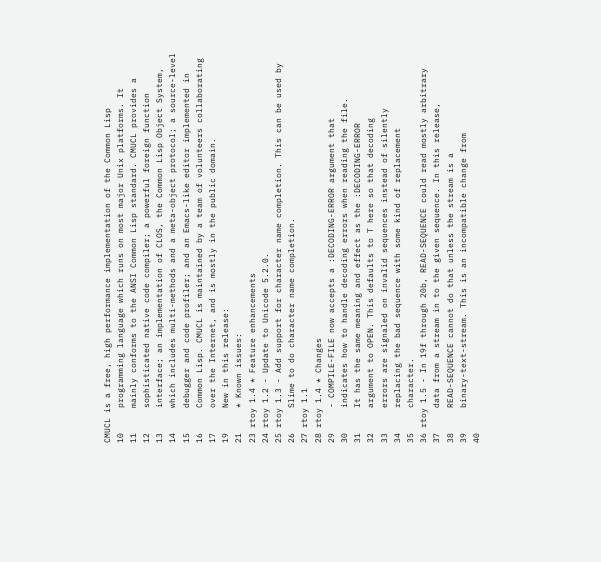CMUCL is a free, high performance implementation of the Common Lisp
10     programming language which runs on most major Unix platforms. It
11     mainly conforms to the ANSI Common Lisp standard. CMUCL provides a
12     sophisticated native code compiler; a powerful foreign function
13     interface; an implementation of CLOS, the Common Lisp Object System,
14     which includes multi-methods and a meta-object protocol; a source-level
15     debugger and code profiler; and an Emacs-like editor implemented in
16     Common Lisp. CMUCL is maintained by a team of volunteers collaborating
17     over the Internet, and is mostly in the public domain.
19     New in this release:
21     * Known issues:
23 rtoy 1.4 * Feature enhancements
24 rtoy 1.2 - Update to Unicode 5.2.0.
25 rtoy 1.3 - Add support for character name completion. This can be used by
26     Slime to do character name completion.
27 rtoy 1.1
28 rtoy 1.4 * Changes
29     - COMPILE-FILE now accepts a :DECODING-ERROR argument that
30     indicates how to handle decoding errors when reading the file.
31     It has the same meaning and effect as the :DECODING-ERROR
32     argument to OPEN. This defaults to T here so that decoding
33     errors are signaled on invalid sequences instead of silently
34     replacing the bad sequence with some kind of replacement
35     character.
36 rtoy 1.5 - In 19f through 20b, READ-SEQUENCE could read mostly arbitrary
37     data from a stream in to the given sequence. In this release,
38     READ-SEQUENCE cannot do that unless the stream is a
39     binary-text-stream. This is an incompatible change from
40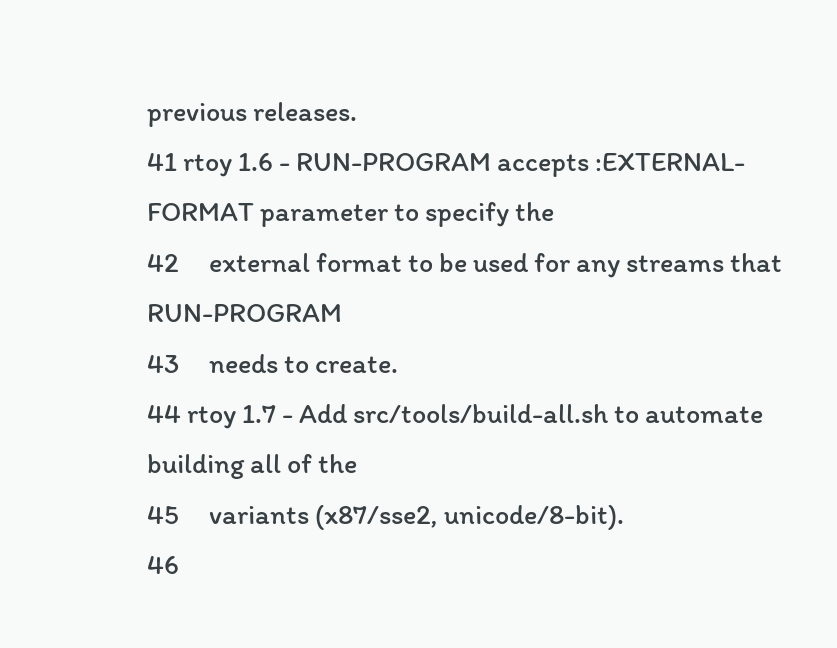previous releases.
41 rtoy 1.6 - RUN-PROGRAM accepts :EXTERNAL-FORMAT parameter to specify the
42     external format to be used for any streams that RUN-PROGRAM
43     needs to create.
44 rtoy 1.7 - Add src/tools/build-all.sh to automate building all of the
45     variants (x87/sse2, unicode/8-bit).
46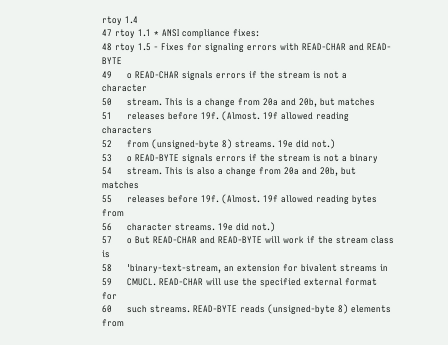rtoy 1.4
47 rtoy 1.1 * ANSI compliance fixes:
48 rtoy 1.5 - Fixes for signaling errors with READ-CHAR and READ-BYTE
49     o READ-CHAR signals errors if the stream is not a character
50     stream. This is a change from 20a and 20b, but matches
51     releases before 19f. (Almost. 19f allowed reading characters
52     from (unsigned-byte 8) streams. 19e did not.)
53     o READ-BYTE signals errors if the stream is not a binary
54     stream. This is also a change from 20a and 20b, but matches
55     releases before 19f. (Almost. 19f allowed reading bytes from
56     character streams. 19e did not.)
57     o But READ-CHAR and READ-BYTE will work if the stream class is
58     'binary-text-stream, an extension for bivalent streams in
59     CMUCL. READ-CHAR will use the specified external format for
60     such streams. READ-BYTE reads (unsigned-byte 8) elements from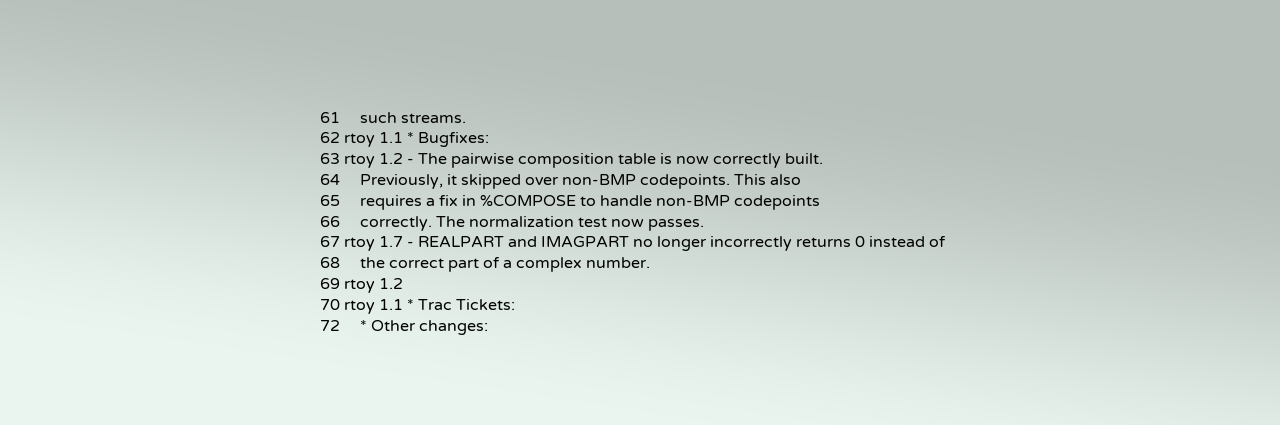61     such streams.
62 rtoy 1.1 * Bugfixes:
63 rtoy 1.2 - The pairwise composition table is now correctly built.
64     Previously, it skipped over non-BMP codepoints. This also
65     requires a fix in %COMPOSE to handle non-BMP codepoints
66     correctly. The normalization test now passes.
67 rtoy 1.7 - REALPART and IMAGPART no longer incorrectly returns 0 instead of
68     the correct part of a complex number.
69 rtoy 1.2
70 rtoy 1.1 * Trac Tickets:
72     * Other changes: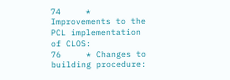74     * Improvements to the PCL implementation of CLOS:
76     * Changes to building procedure: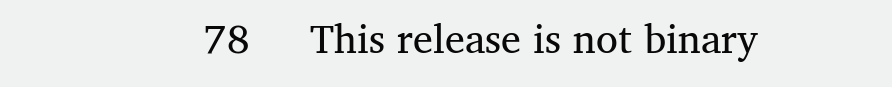78     This release is not binary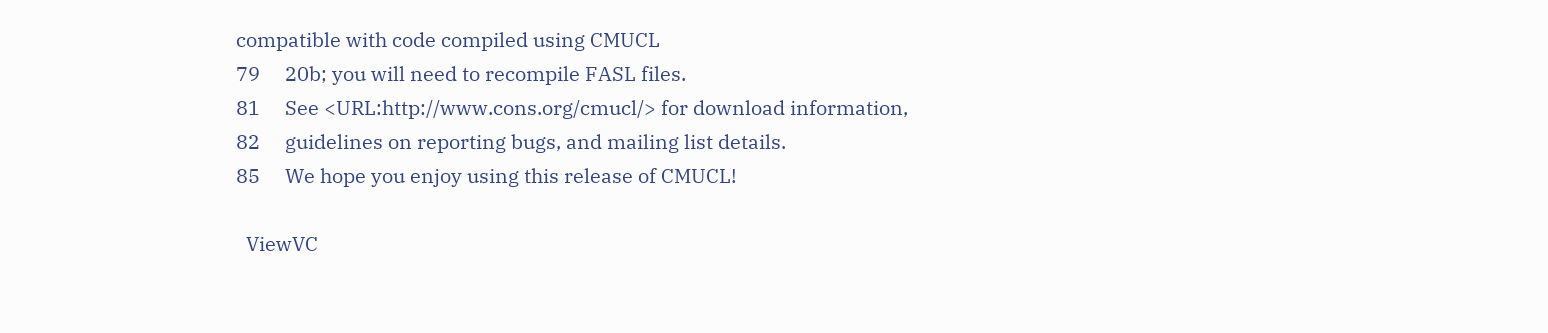compatible with code compiled using CMUCL
79     20b; you will need to recompile FASL files.
81     See <URL:http://www.cons.org/cmucl/> for download information,
82     guidelines on reporting bugs, and mailing list details.
85     We hope you enjoy using this release of CMUCL!

  ViewVC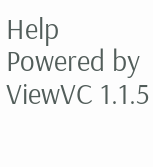Help
Powered by ViewVC 1.1.5